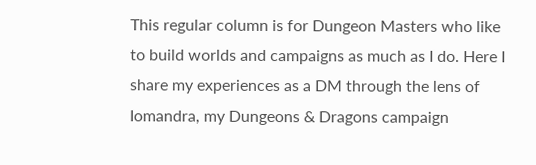This regular column is for Dungeon Masters who like to build worlds and campaigns as much as I do. Here I share my experiences as a DM through the lens of Iomandra, my Dungeons & Dragons campaign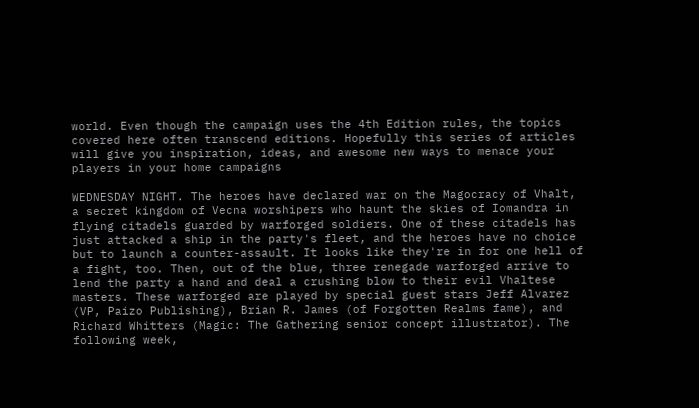world. Even though the campaign uses the 4th Edition rules, the topics covered here often transcend editions. Hopefully this series of articles will give you inspiration, ideas, and awesome new ways to menace your players in your home campaigns

WEDNESDAY NIGHT. The heroes have declared war on the Magocracy of Vhalt, a secret kingdom of Vecna worshipers who haunt the skies of Iomandra in flying citadels guarded by warforged soldiers. One of these citadels has just attacked a ship in the party's fleet, and the heroes have no choice but to launch a counter-assault. It looks like they're in for one hell of a fight, too. Then, out of the blue, three renegade warforged arrive to lend the party a hand and deal a crushing blow to their evil Vhaltese masters. These warforged are played by special guest stars Jeff Alvarez (VP, Paizo Publishing), Brian R. James (of Forgotten Realms fame), and Richard Whitters (Magic: The Gathering senior concept illustrator). The following week,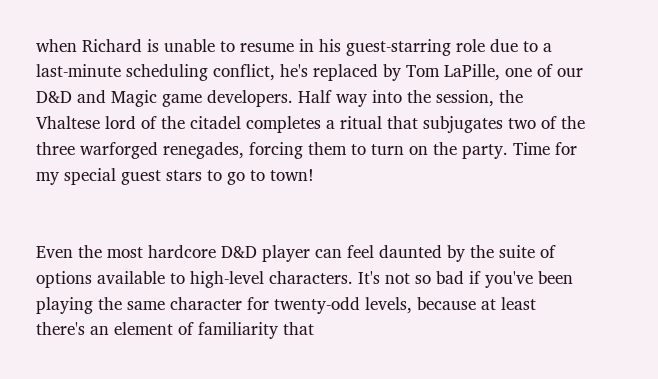when Richard is unable to resume in his guest-starring role due to a last-minute scheduling conflict, he's replaced by Tom LaPille, one of our D&D and Magic game developers. Half way into the session, the Vhaltese lord of the citadel completes a ritual that subjugates two of the three warforged renegades, forcing them to turn on the party. Time for my special guest stars to go to town!


Even the most hardcore D&D player can feel daunted by the suite of options available to high-level characters. It's not so bad if you've been playing the same character for twenty-odd levels, because at least there's an element of familiarity that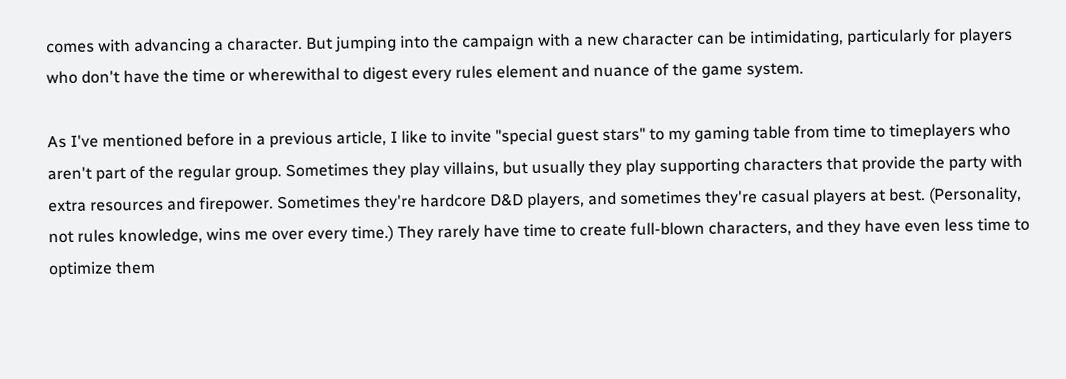comes with advancing a character. But jumping into the campaign with a new character can be intimidating, particularly for players who don't have the time or wherewithal to digest every rules element and nuance of the game system.

As I've mentioned before in a previous article, I like to invite "special guest stars" to my gaming table from time to timeplayers who aren't part of the regular group. Sometimes they play villains, but usually they play supporting characters that provide the party with extra resources and firepower. Sometimes they're hardcore D&D players, and sometimes they're casual players at best. (Personality, not rules knowledge, wins me over every time.) They rarely have time to create full-blown characters, and they have even less time to optimize them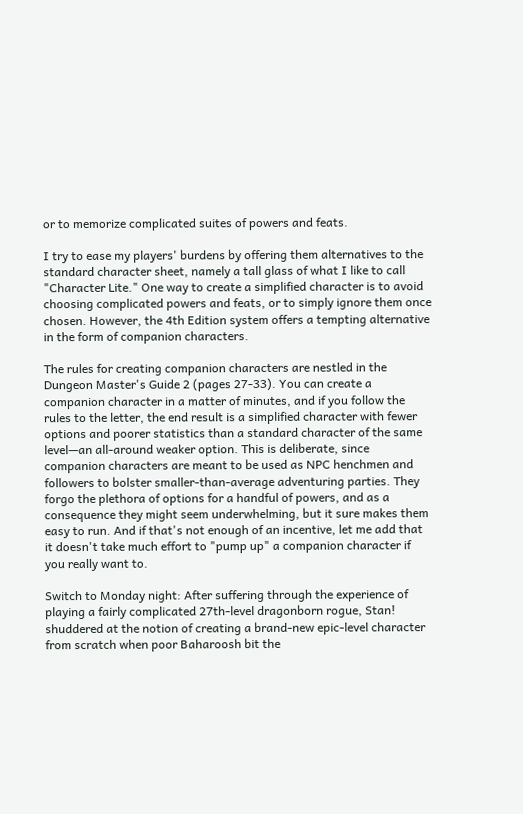or to memorize complicated suites of powers and feats.

I try to ease my players' burdens by offering them alternatives to the standard character sheet, namely a tall glass of what I like to call "Character Lite." One way to create a simplified character is to avoid choosing complicated powers and feats, or to simply ignore them once chosen. However, the 4th Edition system offers a tempting alternative in the form of companion characters.

The rules for creating companion characters are nestled in the Dungeon Master's Guide 2 (pages 27-33). You can create a companion character in a matter of minutes, and if you follow the rules to the letter, the end result is a simplified character with fewer options and poorer statistics than a standard character of the same level—an all-around weaker option. This is deliberate, since companion characters are meant to be used as NPC henchmen and followers to bolster smaller-than-average adventuring parties. They forgo the plethora of options for a handful of powers, and as a consequence they might seem underwhelming, but it sure makes them easy to run. And if that's not enough of an incentive, let me add that it doesn't take much effort to "pump up" a companion character if you really want to.

Switch to Monday night: After suffering through the experience of playing a fairly complicated 27th-level dragonborn rogue, Stan! shuddered at the notion of creating a brand-new epic-level character from scratch when poor Baharoosh bit the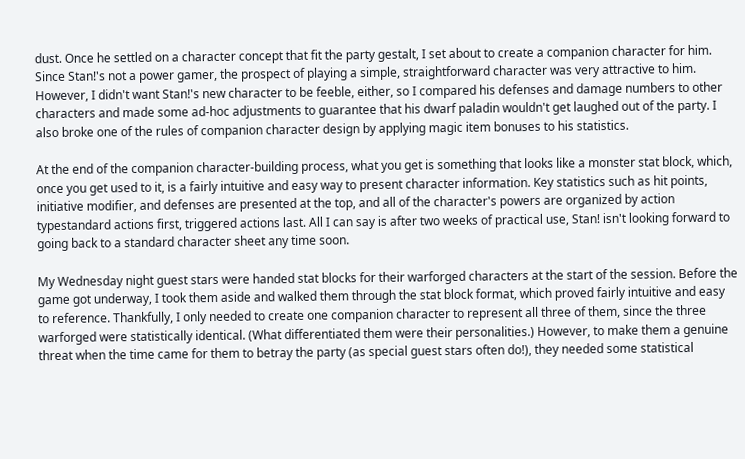dust. Once he settled on a character concept that fit the party gestalt, I set about to create a companion character for him. Since Stan!'s not a power gamer, the prospect of playing a simple, straightforward character was very attractive to him. However, I didn't want Stan!'s new character to be feeble, either, so I compared his defenses and damage numbers to other characters and made some ad-hoc adjustments to guarantee that his dwarf paladin wouldn't get laughed out of the party. I also broke one of the rules of companion character design by applying magic item bonuses to his statistics.

At the end of the companion character-building process, what you get is something that looks like a monster stat block, which, once you get used to it, is a fairly intuitive and easy way to present character information. Key statistics such as hit points, initiative modifier, and defenses are presented at the top, and all of the character's powers are organized by action typestandard actions first, triggered actions last. All I can say is after two weeks of practical use, Stan! isn't looking forward to going back to a standard character sheet any time soon.

My Wednesday night guest stars were handed stat blocks for their warforged characters at the start of the session. Before the game got underway, I took them aside and walked them through the stat block format, which proved fairly intuitive and easy to reference. Thankfully, I only needed to create one companion character to represent all three of them, since the three warforged were statistically identical. (What differentiated them were their personalities.) However, to make them a genuine threat when the time came for them to betray the party (as special guest stars often do!), they needed some statistical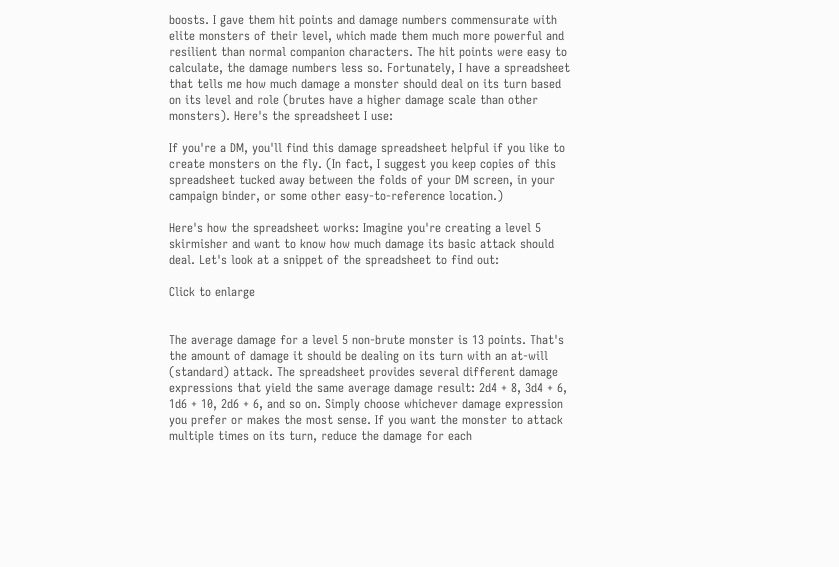boosts. I gave them hit points and damage numbers commensurate with elite monsters of their level, which made them much more powerful and resilient than normal companion characters. The hit points were easy to calculate, the damage numbers less so. Fortunately, I have a spreadsheet that tells me how much damage a monster should deal on its turn based on its level and role (brutes have a higher damage scale than other monsters). Here's the spreadsheet I use:

If you're a DM, you'll find this damage spreadsheet helpful if you like to create monsters on the fly. (In fact, I suggest you keep copies of this spreadsheet tucked away between the folds of your DM screen, in your campaign binder, or some other easy-to-reference location.)

Here's how the spreadsheet works: Imagine you're creating a level 5 skirmisher and want to know how much damage its basic attack should deal. Let's look at a snippet of the spreadsheet to find out:

Click to enlarge


The average damage for a level 5 non-brute monster is 13 points. That's the amount of damage it should be dealing on its turn with an at-will (standard) attack. The spreadsheet provides several different damage expressions that yield the same average damage result: 2d4 + 8, 3d4 + 6, 1d6 + 10, 2d6 + 6, and so on. Simply choose whichever damage expression you prefer or makes the most sense. If you want the monster to attack multiple times on its turn, reduce the damage for each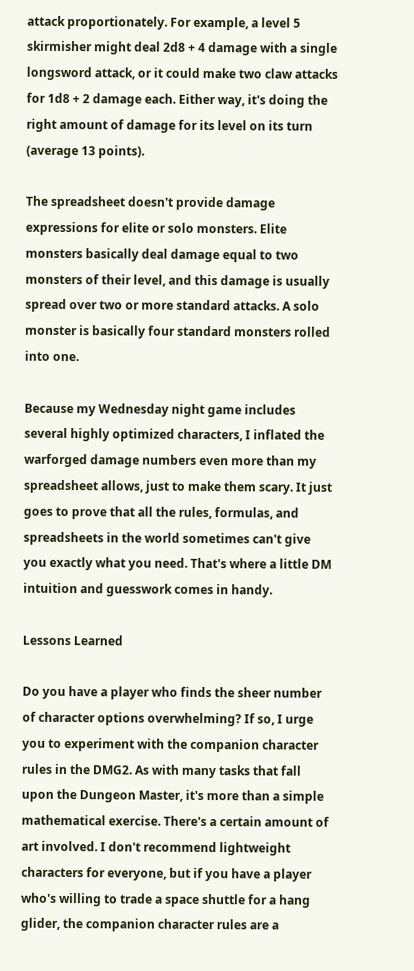attack proportionately. For example, a level 5 skirmisher might deal 2d8 + 4 damage with a single longsword attack, or it could make two claw attacks for 1d8 + 2 damage each. Either way, it's doing the right amount of damage for its level on its turn (average 13 points).

The spreadsheet doesn't provide damage expressions for elite or solo monsters. Elite monsters basically deal damage equal to two monsters of their level, and this damage is usually spread over two or more standard attacks. A solo monster is basically four standard monsters rolled into one.

Because my Wednesday night game includes several highly optimized characters, I inflated the warforged damage numbers even more than my spreadsheet allows, just to make them scary. It just goes to prove that all the rules, formulas, and spreadsheets in the world sometimes can't give you exactly what you need. That's where a little DM intuition and guesswork comes in handy.

Lessons Learned

Do you have a player who finds the sheer number of character options overwhelming? If so, I urge you to experiment with the companion character rules in the DMG2. As with many tasks that fall upon the Dungeon Master, it's more than a simple mathematical exercise. There's a certain amount of art involved. I don't recommend lightweight characters for everyone, but if you have a player who's willing to trade a space shuttle for a hang glider, the companion character rules are a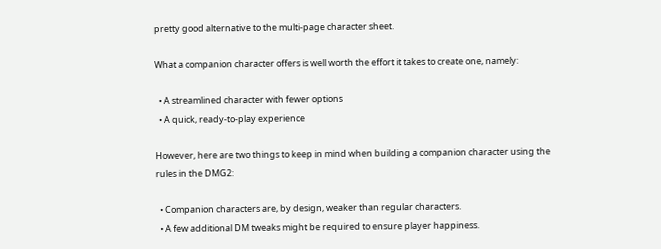pretty good alternative to the multi-page character sheet.

What a companion character offers is well worth the effort it takes to create one, namely:

  • A streamlined character with fewer options
  • A quick, ready-to-play experience

However, here are two things to keep in mind when building a companion character using the rules in the DMG2:

  • Companion characters are, by design, weaker than regular characters.
  • A few additional DM tweaks might be required to ensure player happiness.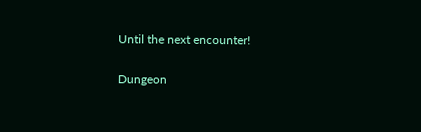Until the next encounter!

Dungeon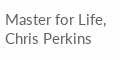Master for Life,
Chris Perkins